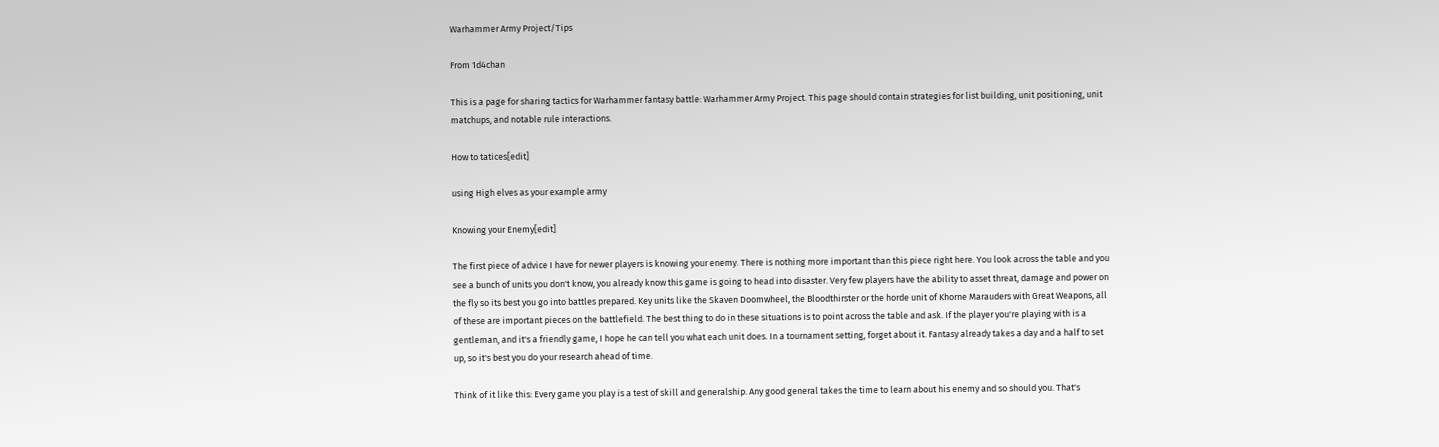Warhammer Army Project/Tips

From 1d4chan

This is a page for sharing tactics for Warhammer fantasy battle: Warhammer Army Project. This page should contain strategies for list building, unit positioning, unit matchups, and notable rule interactions.

How to tatices[edit]

using High elves as your example army

Knowing your Enemy[edit]

The first piece of advice I have for newer players is knowing your enemy. There is nothing more important than this piece right here. You look across the table and you see a bunch of units you don't know, you already know this game is going to head into disaster. Very few players have the ability to asset threat, damage and power on the fly so its best you go into battles prepared. Key units like the Skaven Doomwheel, the Bloodthirster or the horde unit of Khorne Marauders with Great Weapons, all of these are important pieces on the battlefield. The best thing to do in these situations is to point across the table and ask. If the player you're playing with is a gentleman, and it's a friendly game, I hope he can tell you what each unit does. In a tournament setting, forget about it. Fantasy already takes a day and a half to set up, so it's best you do your research ahead of time.

Think of it like this: Every game you play is a test of skill and generalship. Any good general takes the time to learn about his enemy and so should you. That's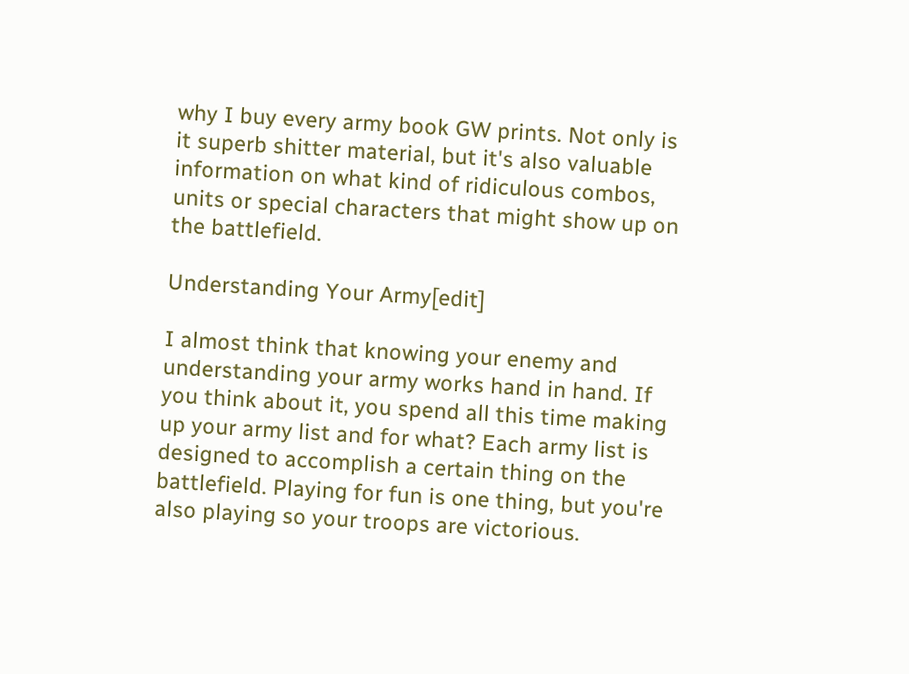why I buy every army book GW prints. Not only is it superb shitter material, but it's also valuable information on what kind of ridiculous combos, units or special characters that might show up on the battlefield.

Understanding Your Army[edit]

I almost think that knowing your enemy and understanding your army works hand in hand. If you think about it, you spend all this time making up your army list and for what? Each army list is designed to accomplish a certain thing on the battlefield. Playing for fun is one thing, but you're also playing so your troops are victorious.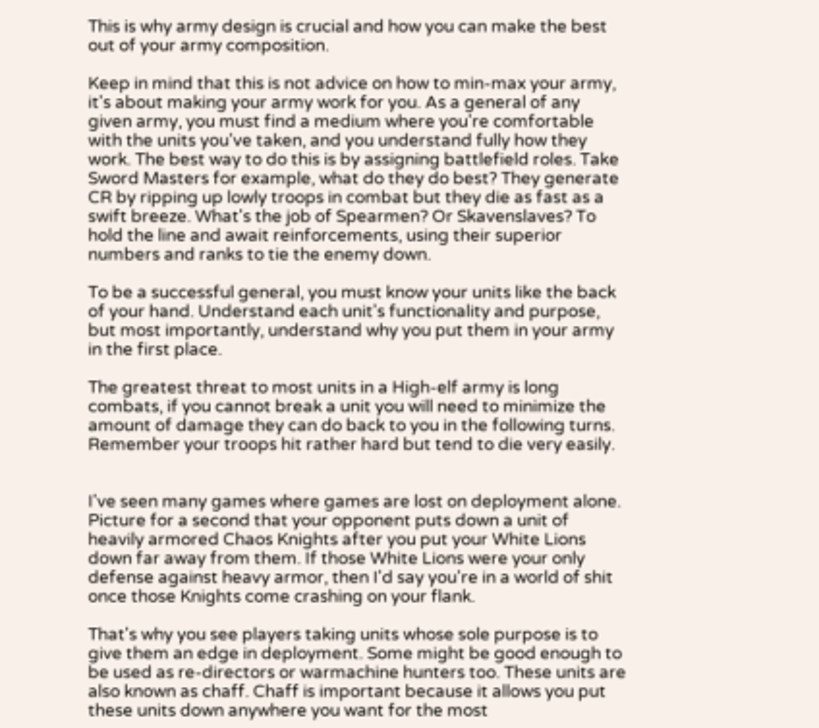This is why army design is crucial and how you can make the best out of your army composition.

Keep in mind that this is not advice on how to min-max your army, it's about making your army work for you. As a general of any given army, you must find a medium where you're comfortable with the units you've taken, and you understand fully how they work. The best way to do this is by assigning battlefield roles. Take Sword Masters for example, what do they do best? They generate CR by ripping up lowly troops in combat but they die as fast as a swift breeze. What's the job of Spearmen? Or Skavenslaves? To hold the line and await reinforcements, using their superior numbers and ranks to tie the enemy down.

To be a successful general, you must know your units like the back of your hand. Understand each unit's functionality and purpose, but most importantly, understand why you put them in your army in the first place.

The greatest threat to most units in a High-elf army is long combats, if you cannot break a unit you will need to minimize the amount of damage they can do back to you in the following turns. Remember your troops hit rather hard but tend to die very easily.


I've seen many games where games are lost on deployment alone. Picture for a second that your opponent puts down a unit of heavily armored Chaos Knights after you put your White Lions down far away from them. If those White Lions were your only defense against heavy armor, then I'd say you're in a world of shit once those Knights come crashing on your flank.

That's why you see players taking units whose sole purpose is to give them an edge in deployment. Some might be good enough to be used as re-directors or warmachine hunters too. These units are also known as chaff. Chaff is important because it allows you put these units down anywhere you want for the most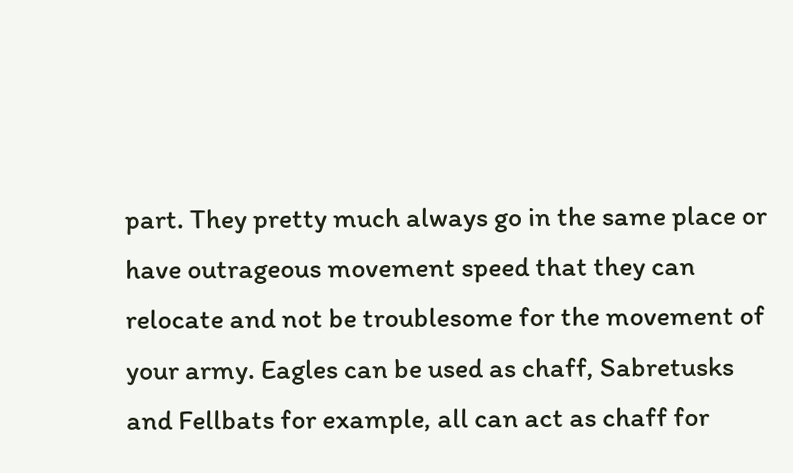part. They pretty much always go in the same place or have outrageous movement speed that they can relocate and not be troublesome for the movement of your army. Eagles can be used as chaff, Sabretusks and Fellbats for example, all can act as chaff for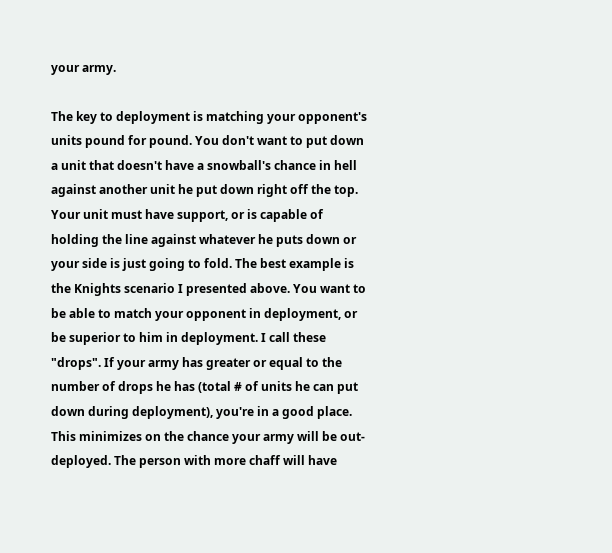your army.

The key to deployment is matching your opponent's units pound for pound. You don't want to put down a unit that doesn't have a snowball's chance in hell against another unit he put down right off the top. Your unit must have support, or is capable of holding the line against whatever he puts down or your side is just going to fold. The best example is the Knights scenario I presented above. You want to be able to match your opponent in deployment, or be superior to him in deployment. I call these "drops". If your army has greater or equal to the number of drops he has (total # of units he can put down during deployment), you're in a good place. This minimizes on the chance your army will be out-deployed. The person with more chaff will have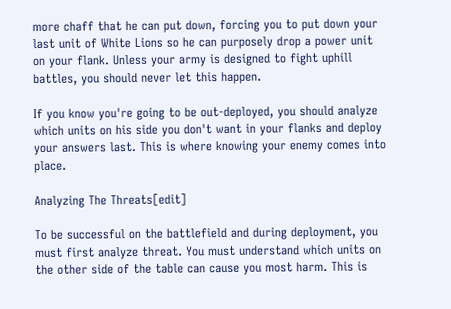more chaff that he can put down, forcing you to put down your last unit of White Lions so he can purposely drop a power unit on your flank. Unless your army is designed to fight uphill battles, you should never let this happen.

If you know you're going to be out-deployed, you should analyze which units on his side you don't want in your flanks and deploy your answers last. This is where knowing your enemy comes into place.

Analyzing The Threats[edit]

To be successful on the battlefield and during deployment, you must first analyze threat. You must understand which units on the other side of the table can cause you most harm. This is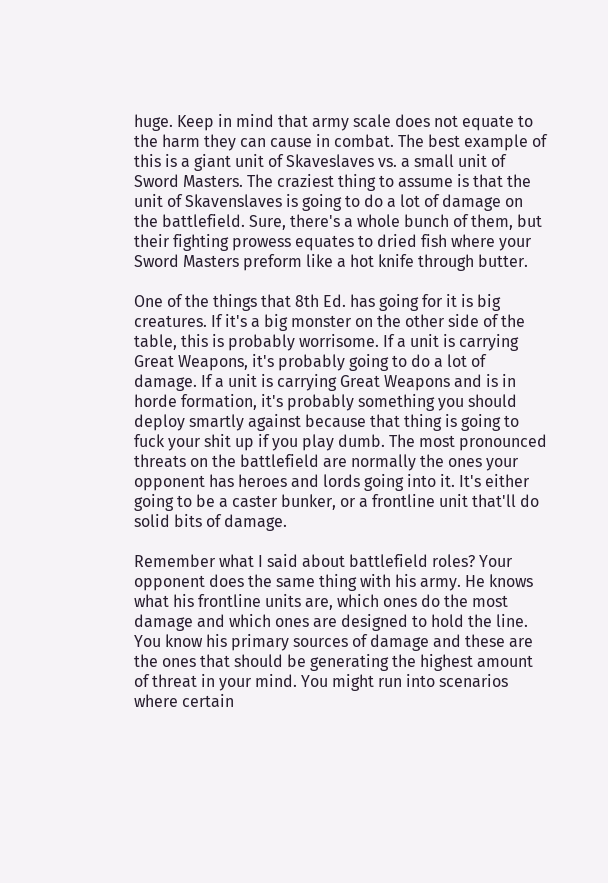huge. Keep in mind that army scale does not equate to the harm they can cause in combat. The best example of this is a giant unit of Skaveslaves vs. a small unit of Sword Masters. The craziest thing to assume is that the unit of Skavenslaves is going to do a lot of damage on the battlefield. Sure, there's a whole bunch of them, but their fighting prowess equates to dried fish where your Sword Masters preform like a hot knife through butter.

One of the things that 8th Ed. has going for it is big creatures. If it's a big monster on the other side of the table, this is probably worrisome. If a unit is carrying Great Weapons, it's probably going to do a lot of damage. If a unit is carrying Great Weapons and is in horde formation, it's probably something you should deploy smartly against because that thing is going to fuck your shit up if you play dumb. The most pronounced threats on the battlefield are normally the ones your opponent has heroes and lords going into it. It's either going to be a caster bunker, or a frontline unit that'll do solid bits of damage.

Remember what I said about battlefield roles? Your opponent does the same thing with his army. He knows what his frontline units are, which ones do the most damage and which ones are designed to hold the line. You know his primary sources of damage and these are the ones that should be generating the highest amount of threat in your mind. You might run into scenarios where certain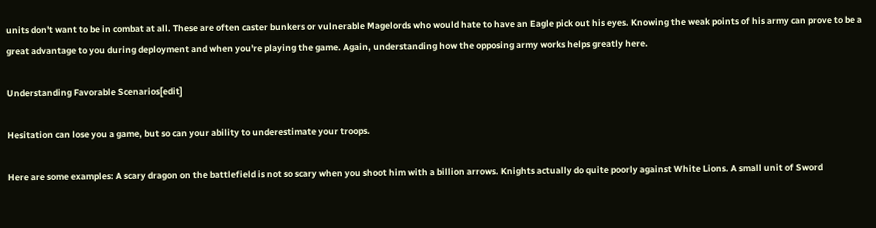units don't want to be in combat at all. These are often caster bunkers or vulnerable Magelords who would hate to have an Eagle pick out his eyes. Knowing the weak points of his army can prove to be a great advantage to you during deployment and when you're playing the game. Again, understanding how the opposing army works helps greatly here.

Understanding Favorable Scenarios[edit]

Hesitation can lose you a game, but so can your ability to underestimate your troops.

Here are some examples: A scary dragon on the battlefield is not so scary when you shoot him with a billion arrows. Knights actually do quite poorly against White Lions. A small unit of Sword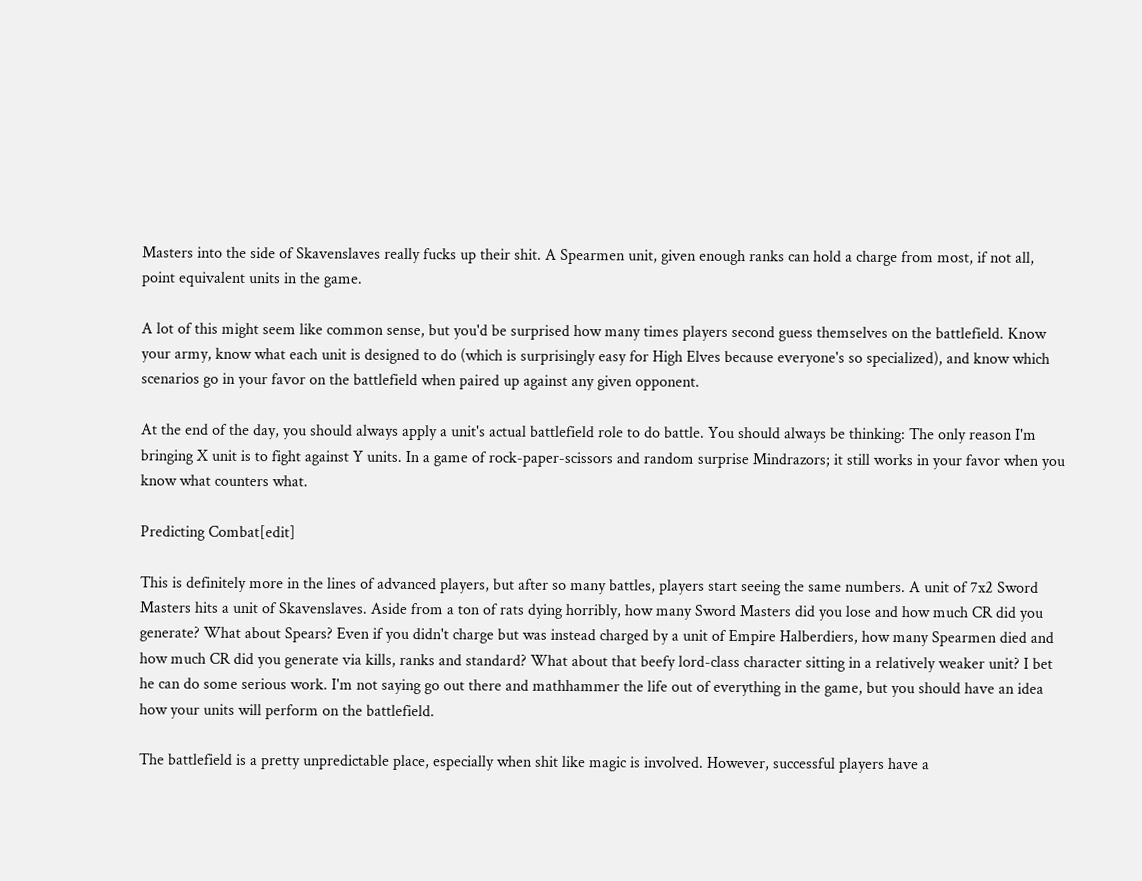Masters into the side of Skavenslaves really fucks up their shit. A Spearmen unit, given enough ranks can hold a charge from most, if not all, point equivalent units in the game.

A lot of this might seem like common sense, but you'd be surprised how many times players second guess themselves on the battlefield. Know your army, know what each unit is designed to do (which is surprisingly easy for High Elves because everyone's so specialized), and know which scenarios go in your favor on the battlefield when paired up against any given opponent.

At the end of the day, you should always apply a unit's actual battlefield role to do battle. You should always be thinking: The only reason I'm bringing X unit is to fight against Y units. In a game of rock-paper-scissors and random surprise Mindrazors; it still works in your favor when you know what counters what.

Predicting Combat[edit]

This is definitely more in the lines of advanced players, but after so many battles, players start seeing the same numbers. A unit of 7x2 Sword Masters hits a unit of Skavenslaves. Aside from a ton of rats dying horribly, how many Sword Masters did you lose and how much CR did you generate? What about Spears? Even if you didn't charge but was instead charged by a unit of Empire Halberdiers, how many Spearmen died and how much CR did you generate via kills, ranks and standard? What about that beefy lord-class character sitting in a relatively weaker unit? I bet he can do some serious work. I'm not saying go out there and mathhammer the life out of everything in the game, but you should have an idea how your units will perform on the battlefield.

The battlefield is a pretty unpredictable place, especially when shit like magic is involved. However, successful players have a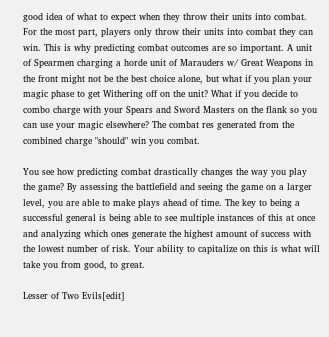good idea of what to expect when they throw their units into combat. For the most part, players only throw their units into combat they can win. This is why predicting combat outcomes are so important. A unit of Spearmen charging a horde unit of Marauders w/ Great Weapons in the front might not be the best choice alone, but what if you plan your magic phase to get Withering off on the unit? What if you decide to combo charge with your Spears and Sword Masters on the flank so you can use your magic elsewhere? The combat res generated from the combined charge "should" win you combat.

You see how predicting combat drastically changes the way you play the game? By assessing the battlefield and seeing the game on a larger level, you are able to make plays ahead of time. The key to being a successful general is being able to see multiple instances of this at once and analyzing which ones generate the highest amount of success with the lowest number of risk. Your ability to capitalize on this is what will take you from good, to great.

Lesser of Two Evils[edit]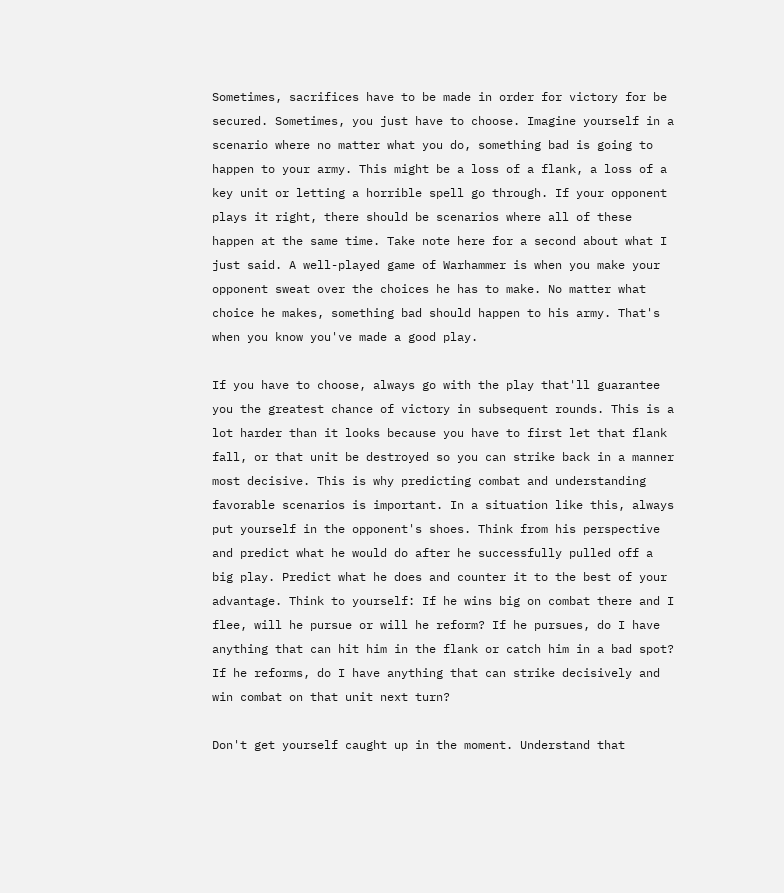Sometimes, sacrifices have to be made in order for victory for be secured. Sometimes, you just have to choose. Imagine yourself in a scenario where no matter what you do, something bad is going to happen to your army. This might be a loss of a flank, a loss of a key unit or letting a horrible spell go through. If your opponent plays it right, there should be scenarios where all of these happen at the same time. Take note here for a second about what I just said. A well-played game of Warhammer is when you make your opponent sweat over the choices he has to make. No matter what choice he makes, something bad should happen to his army. That's when you know you've made a good play.

If you have to choose, always go with the play that'll guarantee you the greatest chance of victory in subsequent rounds. This is a lot harder than it looks because you have to first let that flank fall, or that unit be destroyed so you can strike back in a manner most decisive. This is why predicting combat and understanding favorable scenarios is important. In a situation like this, always put yourself in the opponent's shoes. Think from his perspective and predict what he would do after he successfully pulled off a big play. Predict what he does and counter it to the best of your advantage. Think to yourself: If he wins big on combat there and I flee, will he pursue or will he reform? If he pursues, do I have anything that can hit him in the flank or catch him in a bad spot? If he reforms, do I have anything that can strike decisively and win combat on that unit next turn?

Don't get yourself caught up in the moment. Understand that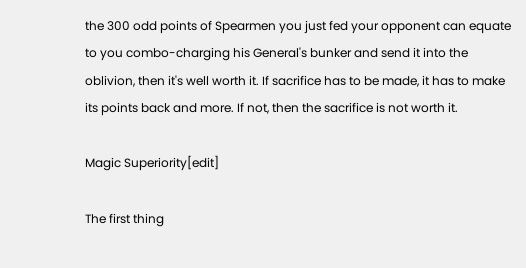the 300 odd points of Spearmen you just fed your opponent can equate to you combo-charging his General's bunker and send it into the oblivion, then it's well worth it. If sacrifice has to be made, it has to make its points back and more. If not, then the sacrifice is not worth it.

Magic Superiority[edit]

The first thing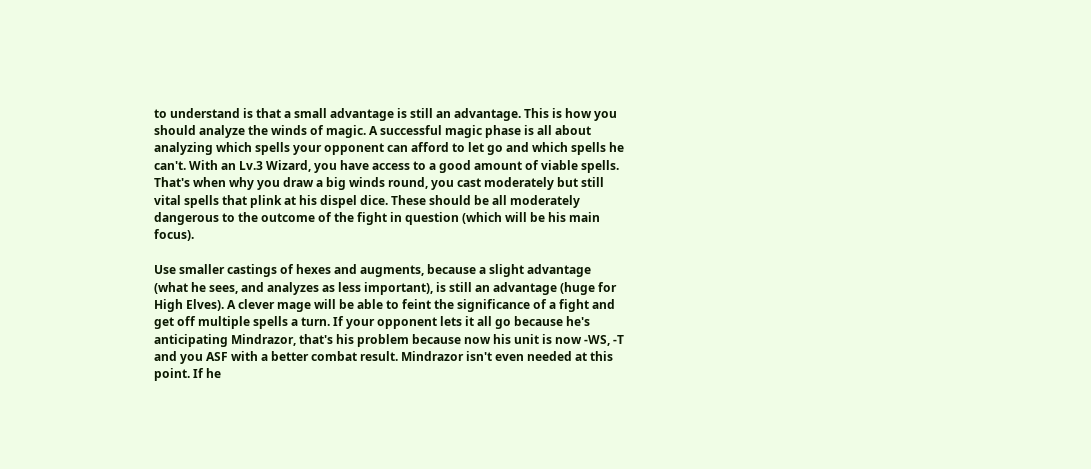to understand is that a small advantage is still an advantage. This is how you should analyze the winds of magic. A successful magic phase is all about analyzing which spells your opponent can afford to let go and which spells he can't. With an Lv.3 Wizard, you have access to a good amount of viable spells. That's when why you draw a big winds round, you cast moderately but still vital spells that plink at his dispel dice. These should be all moderately dangerous to the outcome of the fight in question (which will be his main focus).

Use smaller castings of hexes and augments, because a slight advantage (what he sees, and analyzes as less important), is still an advantage (huge for High Elves). A clever mage will be able to feint the significance of a fight and get off multiple spells a turn. If your opponent lets it all go because he's anticipating Mindrazor, that's his problem because now his unit is now -WS, -T and you ASF with a better combat result. Mindrazor isn't even needed at this point. If he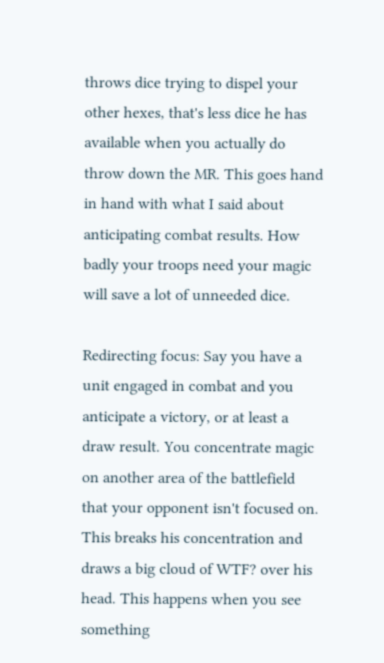throws dice trying to dispel your other hexes, that's less dice he has available when you actually do throw down the MR. This goes hand in hand with what I said about anticipating combat results. How badly your troops need your magic will save a lot of unneeded dice.

Redirecting focus: Say you have a unit engaged in combat and you anticipate a victory, or at least a draw result. You concentrate magic on another area of the battlefield that your opponent isn't focused on. This breaks his concentration and draws a big cloud of WTF? over his head. This happens when you see something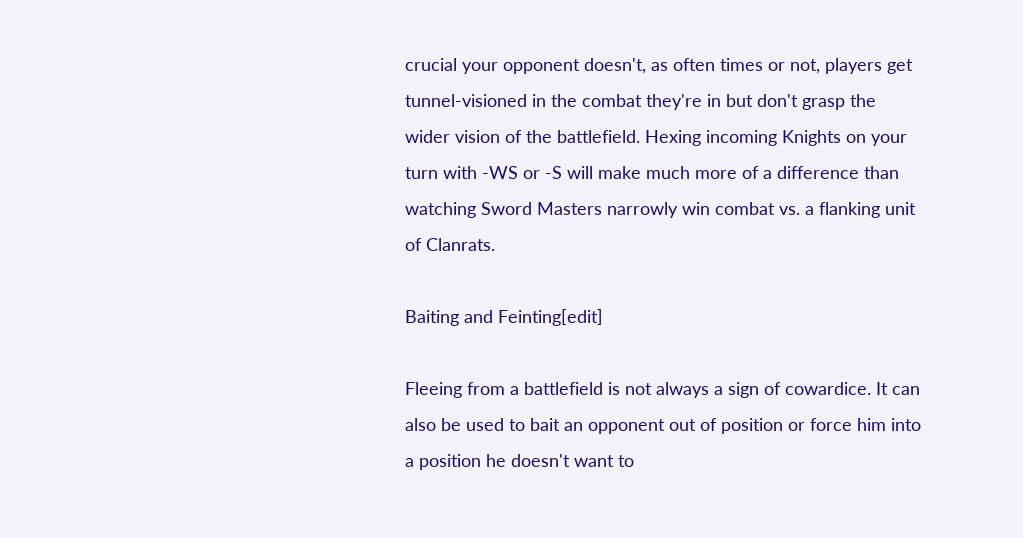crucial your opponent doesn't, as often times or not, players get tunnel-visioned in the combat they're in but don't grasp the wider vision of the battlefield. Hexing incoming Knights on your turn with -WS or -S will make much more of a difference than watching Sword Masters narrowly win combat vs. a flanking unit of Clanrats.

Baiting and Feinting[edit]

Fleeing from a battlefield is not always a sign of cowardice. It can also be used to bait an opponent out of position or force him into a position he doesn't want to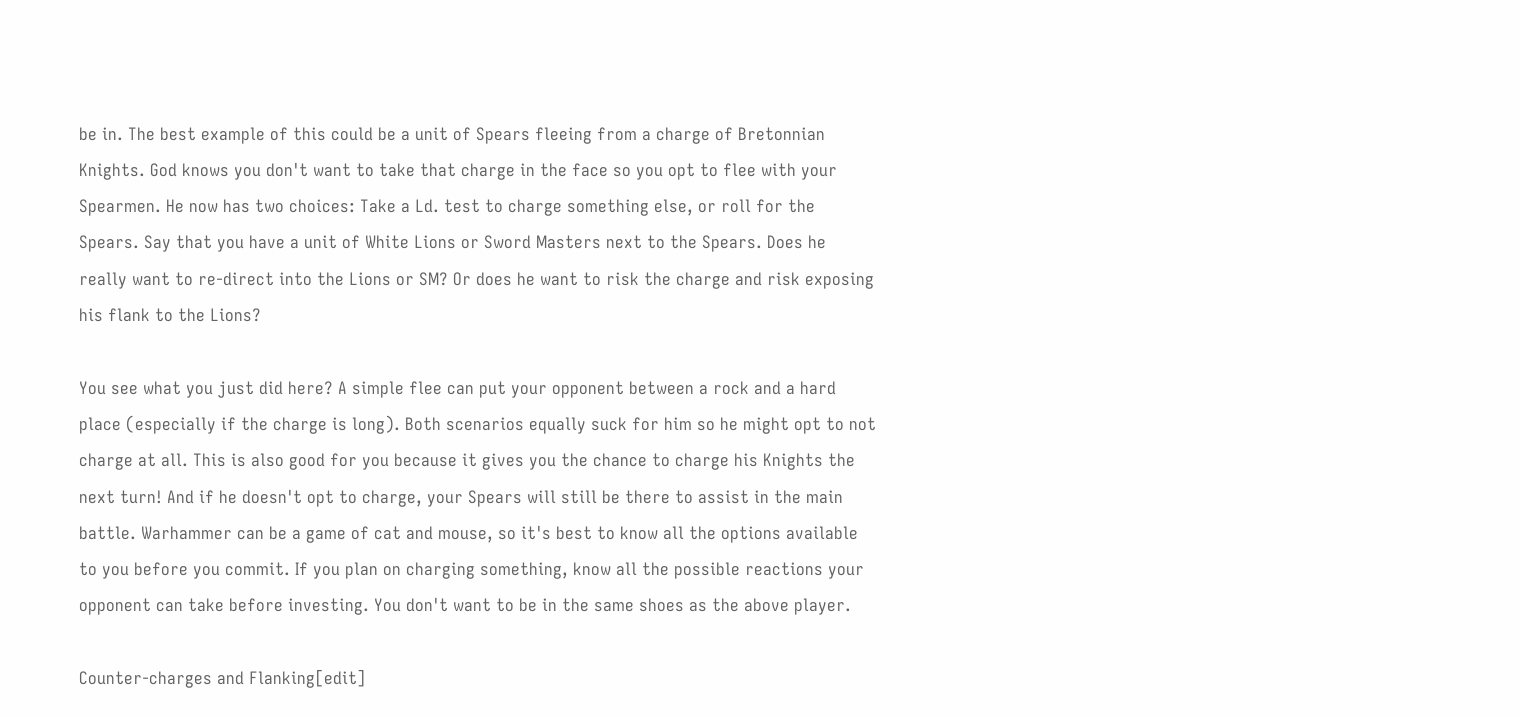be in. The best example of this could be a unit of Spears fleeing from a charge of Bretonnian Knights. God knows you don't want to take that charge in the face so you opt to flee with your Spearmen. He now has two choices: Take a Ld. test to charge something else, or roll for the Spears. Say that you have a unit of White Lions or Sword Masters next to the Spears. Does he really want to re-direct into the Lions or SM? Or does he want to risk the charge and risk exposing his flank to the Lions?

You see what you just did here? A simple flee can put your opponent between a rock and a hard place (especially if the charge is long). Both scenarios equally suck for him so he might opt to not charge at all. This is also good for you because it gives you the chance to charge his Knights the next turn! And if he doesn't opt to charge, your Spears will still be there to assist in the main battle. Warhammer can be a game of cat and mouse, so it's best to know all the options available to you before you commit. If you plan on charging something, know all the possible reactions your opponent can take before investing. You don't want to be in the same shoes as the above player.

Counter-charges and Flanking[edit]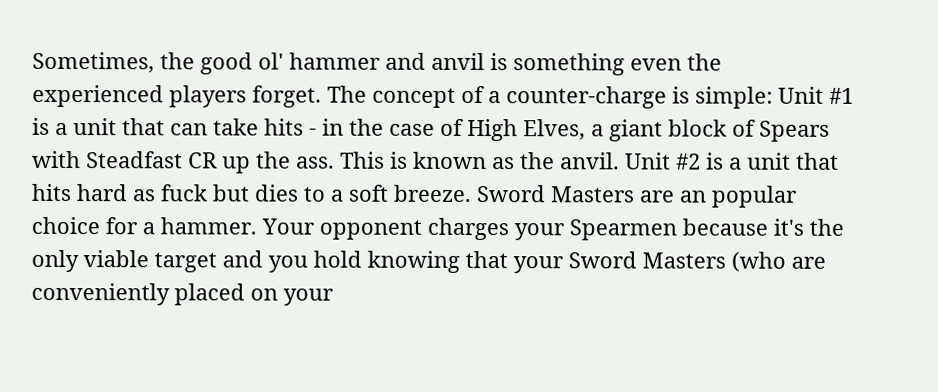Sometimes, the good ol' hammer and anvil is something even the experienced players forget. The concept of a counter-charge is simple: Unit #1 is a unit that can take hits - in the case of High Elves, a giant block of Spears with Steadfast CR up the ass. This is known as the anvil. Unit #2 is a unit that hits hard as fuck but dies to a soft breeze. Sword Masters are an popular choice for a hammer. Your opponent charges your Spearmen because it's the only viable target and you hold knowing that your Sword Masters (who are conveniently placed on your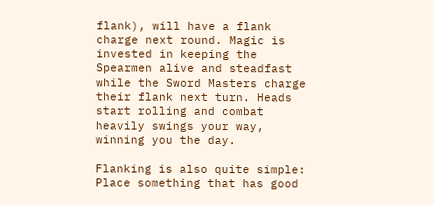flank), will have a flank charge next round. Magic is invested in keeping the Spearmen alive and steadfast while the Sword Masters charge their flank next turn. Heads start rolling and combat heavily swings your way, winning you the day.

Flanking is also quite simple: Place something that has good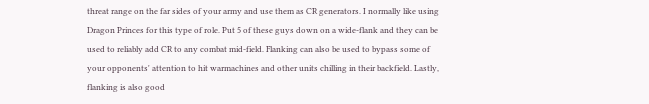threat range on the far sides of your army and use them as CR generators. I normally like using Dragon Princes for this type of role. Put 5 of these guys down on a wide-flank and they can be used to reliably add CR to any combat mid-field. Flanking can also be used to bypass some of your opponents' attention to hit warmachines and other units chilling in their backfield. Lastly, flanking is also good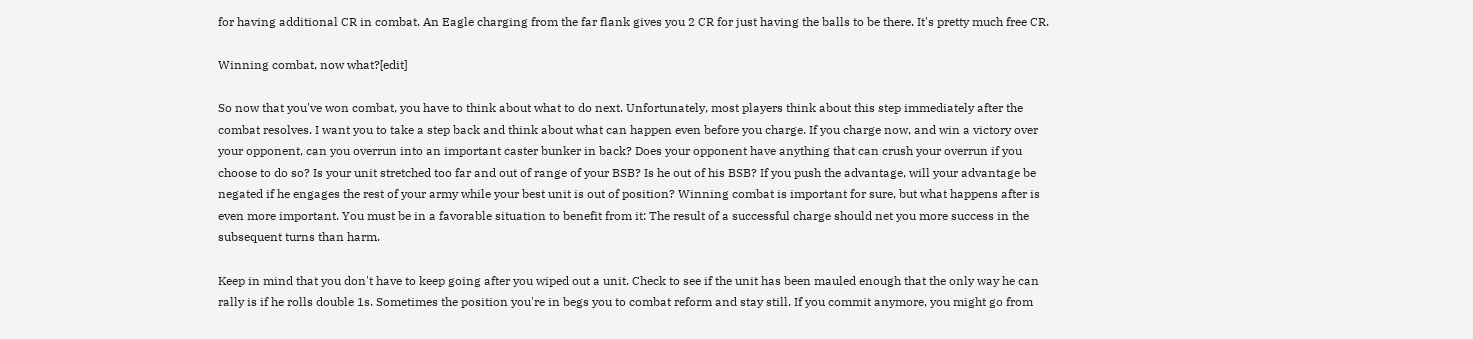for having additional CR in combat. An Eagle charging from the far flank gives you 2 CR for just having the balls to be there. It's pretty much free CR.

Winning combat, now what?[edit]

So now that you've won combat, you have to think about what to do next. Unfortunately, most players think about this step immediately after the combat resolves. I want you to take a step back and think about what can happen even before you charge. If you charge now, and win a victory over your opponent, can you overrun into an important caster bunker in back? Does your opponent have anything that can crush your overrun if you choose to do so? Is your unit stretched too far and out of range of your BSB? Is he out of his BSB? If you push the advantage, will your advantage be negated if he engages the rest of your army while your best unit is out of position? Winning combat is important for sure, but what happens after is even more important. You must be in a favorable situation to benefit from it: The result of a successful charge should net you more success in the subsequent turns than harm.

Keep in mind that you don't have to keep going after you wiped out a unit. Check to see if the unit has been mauled enough that the only way he can rally is if he rolls double 1s. Sometimes the position you're in begs you to combat reform and stay still. If you commit anymore, you might go from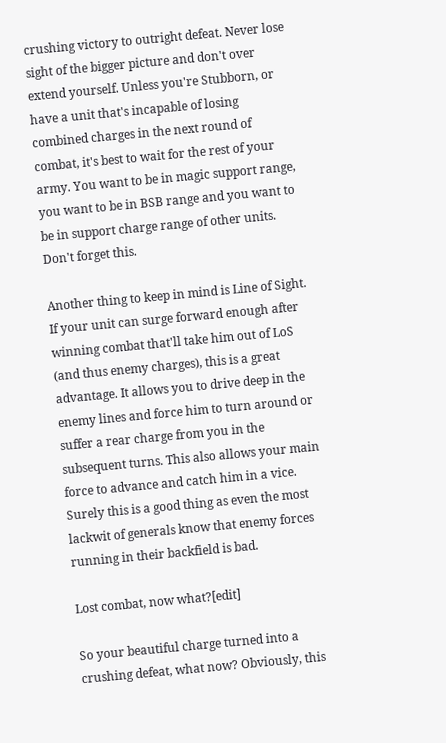crushing victory to outright defeat. Never lose sight of the bigger picture and don't over extend yourself. Unless you're Stubborn, or have a unit that's incapable of losing combined charges in the next round of combat, it's best to wait for the rest of your army. You want to be in magic support range, you want to be in BSB range and you want to be in support charge range of other units. Don't forget this.

Another thing to keep in mind is Line of Sight. If your unit can surge forward enough after winning combat that'll take him out of LoS (and thus enemy charges), this is a great advantage. It allows you to drive deep in the enemy lines and force him to turn around or suffer a rear charge from you in the subsequent turns. This also allows your main force to advance and catch him in a vice. Surely this is a good thing as even the most lackwit of generals know that enemy forces running in their backfield is bad.

Lost combat, now what?[edit]

So your beautiful charge turned into a crushing defeat, what now? Obviously, this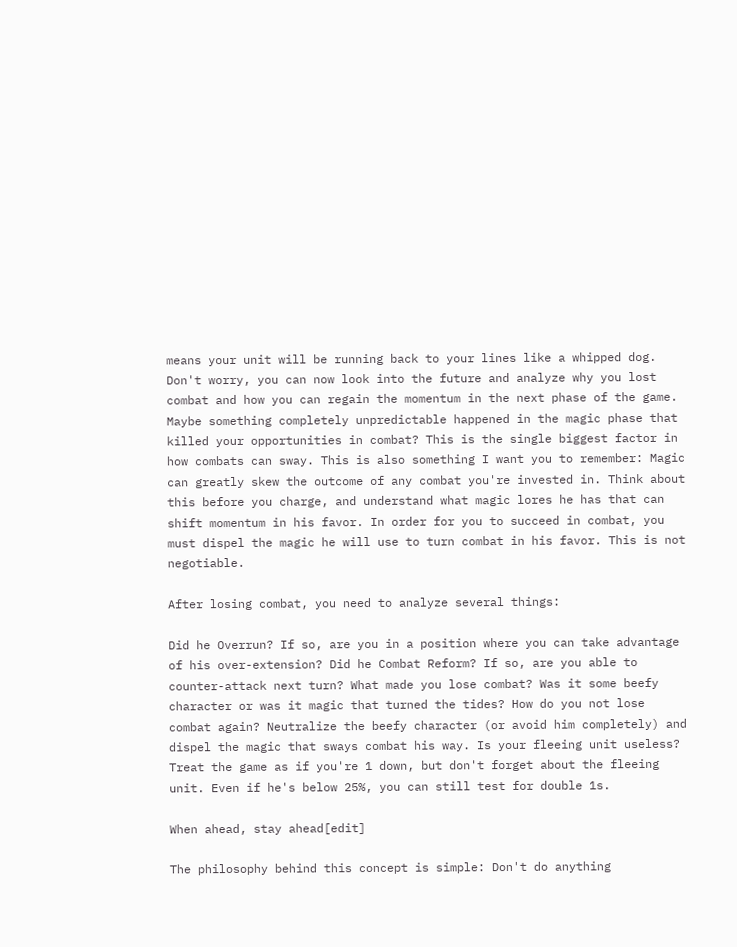means your unit will be running back to your lines like a whipped dog. Don't worry, you can now look into the future and analyze why you lost combat and how you can regain the momentum in the next phase of the game. Maybe something completely unpredictable happened in the magic phase that killed your opportunities in combat? This is the single biggest factor in how combats can sway. This is also something I want you to remember: Magic can greatly skew the outcome of any combat you're invested in. Think about this before you charge, and understand what magic lores he has that can shift momentum in his favor. In order for you to succeed in combat, you must dispel the magic he will use to turn combat in his favor. This is not negotiable.

After losing combat, you need to analyze several things:

Did he Overrun? If so, are you in a position where you can take advantage of his over-extension? Did he Combat Reform? If so, are you able to counter-attack next turn? What made you lose combat? Was it some beefy character or was it magic that turned the tides? How do you not lose combat again? Neutralize the beefy character (or avoid him completely) and dispel the magic that sways combat his way. Is your fleeing unit useless? Treat the game as if you're 1 down, but don't forget about the fleeing unit. Even if he's below 25%, you can still test for double 1s.

When ahead, stay ahead[edit]

The philosophy behind this concept is simple: Don't do anything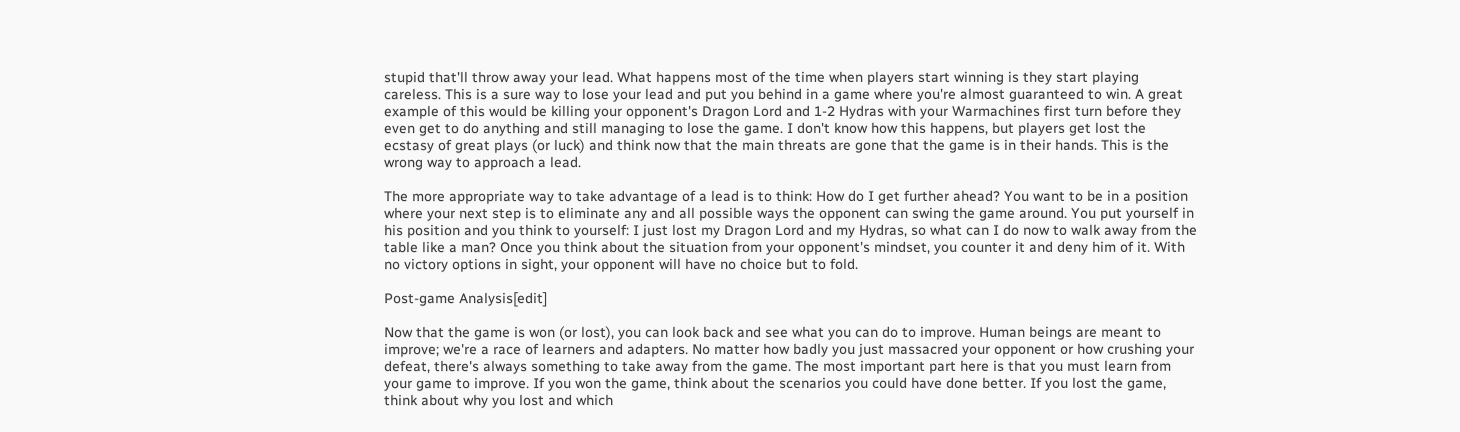stupid that'll throw away your lead. What happens most of the time when players start winning is they start playing careless. This is a sure way to lose your lead and put you behind in a game where you're almost guaranteed to win. A great example of this would be killing your opponent's Dragon Lord and 1-2 Hydras with your Warmachines first turn before they even get to do anything and still managing to lose the game. I don't know how this happens, but players get lost the ecstasy of great plays (or luck) and think now that the main threats are gone that the game is in their hands. This is the wrong way to approach a lead.

The more appropriate way to take advantage of a lead is to think: How do I get further ahead? You want to be in a position where your next step is to eliminate any and all possible ways the opponent can swing the game around. You put yourself in his position and you think to yourself: I just lost my Dragon Lord and my Hydras, so what can I do now to walk away from the table like a man? Once you think about the situation from your opponent's mindset, you counter it and deny him of it. With no victory options in sight, your opponent will have no choice but to fold.

Post-game Analysis[edit]

Now that the game is won (or lost), you can look back and see what you can do to improve. Human beings are meant to improve; we're a race of learners and adapters. No matter how badly you just massacred your opponent or how crushing your defeat, there's always something to take away from the game. The most important part here is that you must learn from your game to improve. If you won the game, think about the scenarios you could have done better. If you lost the game, think about why you lost and which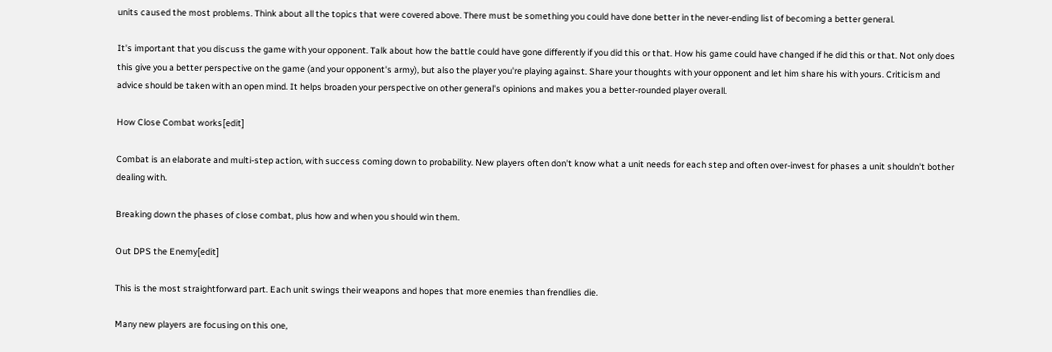units caused the most problems. Think about all the topics that were covered above. There must be something you could have done better in the never-ending list of becoming a better general.

It's important that you discuss the game with your opponent. Talk about how the battle could have gone differently if you did this or that. How his game could have changed if he did this or that. Not only does this give you a better perspective on the game (and your opponent's army), but also the player you're playing against. Share your thoughts with your opponent and let him share his with yours. Criticism and advice should be taken with an open mind. It helps broaden your perspective on other general's opinions and makes you a better-rounded player overall.

How Close Combat works[edit]

Combat is an elaborate and multi-step action, with success coming down to probability. New players often don't know what a unit needs for each step and often over-invest for phases a unit shouldn't bother dealing with.

Breaking down the phases of close combat, plus how and when you should win them.

Out DPS the Enemy[edit]

This is the most straightforward part. Each unit swings their weapons and hopes that more enemies than frendlies die.

Many new players are focusing on this one,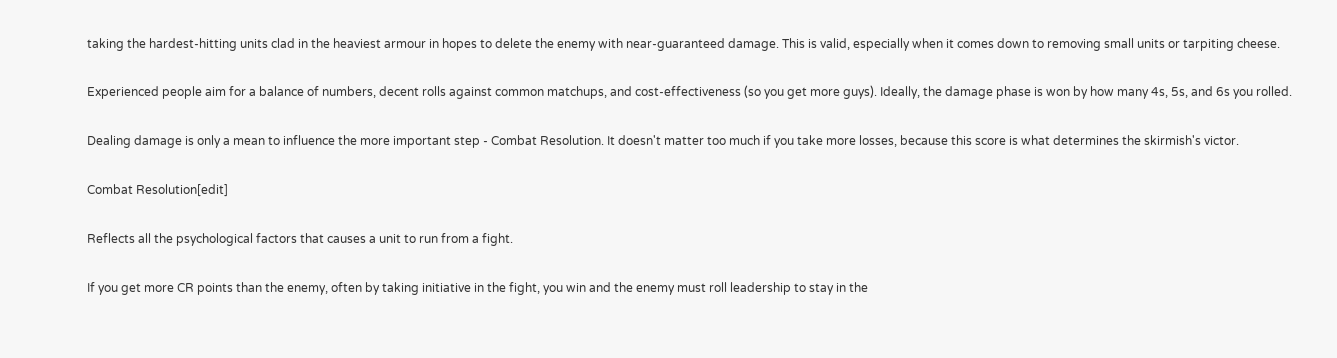taking the hardest-hitting units clad in the heaviest armour in hopes to delete the enemy with near-guaranteed damage. This is valid, especially when it comes down to removing small units or tarpiting cheese.

Experienced people aim for a balance of numbers, decent rolls against common matchups, and cost-effectiveness (so you get more guys). Ideally, the damage phase is won by how many 4s, 5s, and 6s you rolled.

Dealing damage is only a mean to influence the more important step - Combat Resolution. It doesn't matter too much if you take more losses, because this score is what determines the skirmish's victor.

Combat Resolution[edit]

Reflects all the psychological factors that causes a unit to run from a fight.

If you get more CR points than the enemy, often by taking initiative in the fight, you win and the enemy must roll leadership to stay in the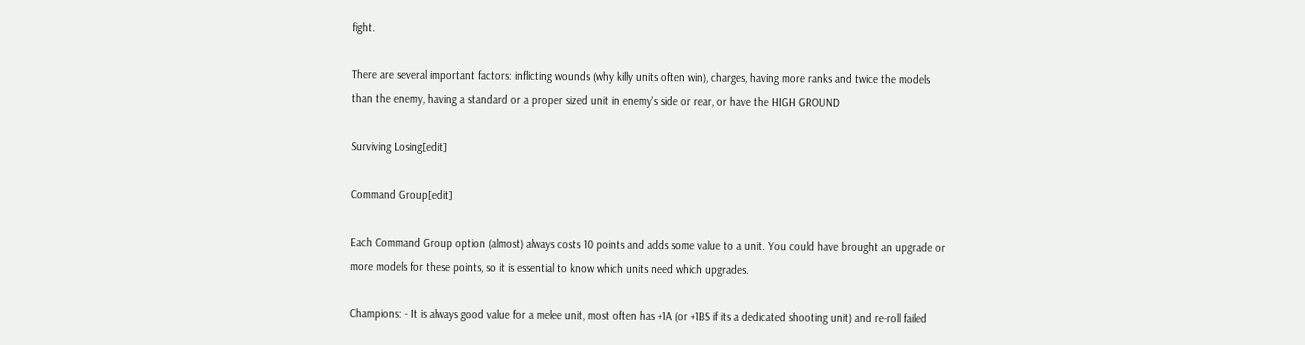fight.

There are several important factors: inflicting wounds (why killy units often win), charges, having more ranks and twice the models than the enemy, having a standard or a proper sized unit in enemy's side or rear, or have the HIGH GROUND

Surviving Losing[edit]

Command Group[edit]

Each Command Group option (almost) always costs 10 points and adds some value to a unit. You could have brought an upgrade or more models for these points, so it is essential to know which units need which upgrades.

Champions: - It is always good value for a melee unit, most often has +1A (or +1BS if its a dedicated shooting unit) and re-roll failed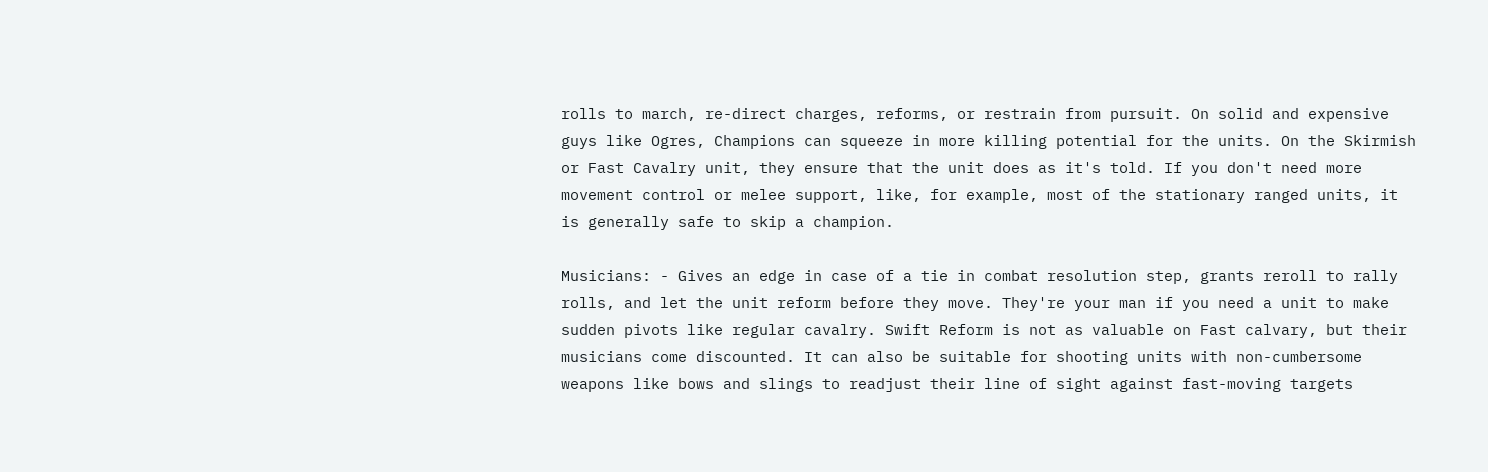rolls to march, re-direct charges, reforms, or restrain from pursuit. On solid and expensive guys like Ogres, Champions can squeeze in more killing potential for the units. On the Skirmish or Fast Cavalry unit, they ensure that the unit does as it's told. If you don't need more movement control or melee support, like, for example, most of the stationary ranged units, it is generally safe to skip a champion.

Musicians: - Gives an edge in case of a tie in combat resolution step, grants reroll to rally rolls, and let the unit reform before they move. They're your man if you need a unit to make sudden pivots like regular cavalry. Swift Reform is not as valuable on Fast calvary, but their musicians come discounted. It can also be suitable for shooting units with non-cumbersome weapons like bows and slings to readjust their line of sight against fast-moving targets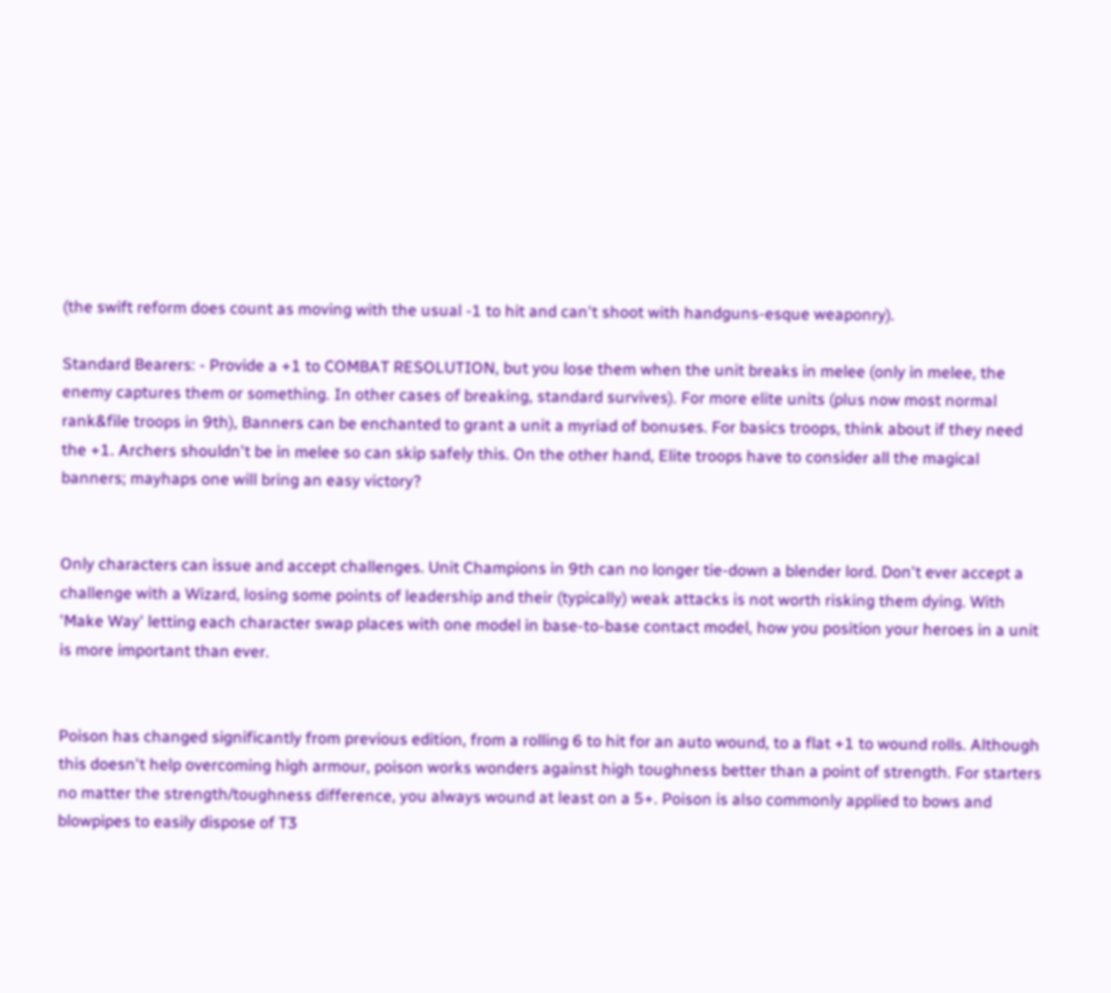(the swift reform does count as moving with the usual -1 to hit and can't shoot with handguns-esque weaponry).

Standard Bearers: - Provide a +1 to COMBAT RESOLUTION, but you lose them when the unit breaks in melee (only in melee, the enemy captures them or something. In other cases of breaking, standard survives). For more elite units (plus now most normal rank&file troops in 9th), Banners can be enchanted to grant a unit a myriad of bonuses. For basics troops, think about if they need the +1. Archers shouldn't be in melee so can skip safely this. On the other hand, Elite troops have to consider all the magical banners; mayhaps one will bring an easy victory?


Only characters can issue and accept challenges. Unit Champions in 9th can no longer tie-down a blender lord. Don't ever accept a challenge with a Wizard, losing some points of leadership and their (typically) weak attacks is not worth risking them dying. With 'Make Way' letting each character swap places with one model in base-to-base contact model, how you position your heroes in a unit is more important than ever.


Poison has changed significantly from previous edition, from a rolling 6 to hit for an auto wound, to a flat +1 to wound rolls. Although this doesn't help overcoming high armour, poison works wonders against high toughness better than a point of strength. For starters no matter the strength/toughness difference, you always wound at least on a 5+. Poison is also commonly applied to bows and blowpipes to easily dispose of T3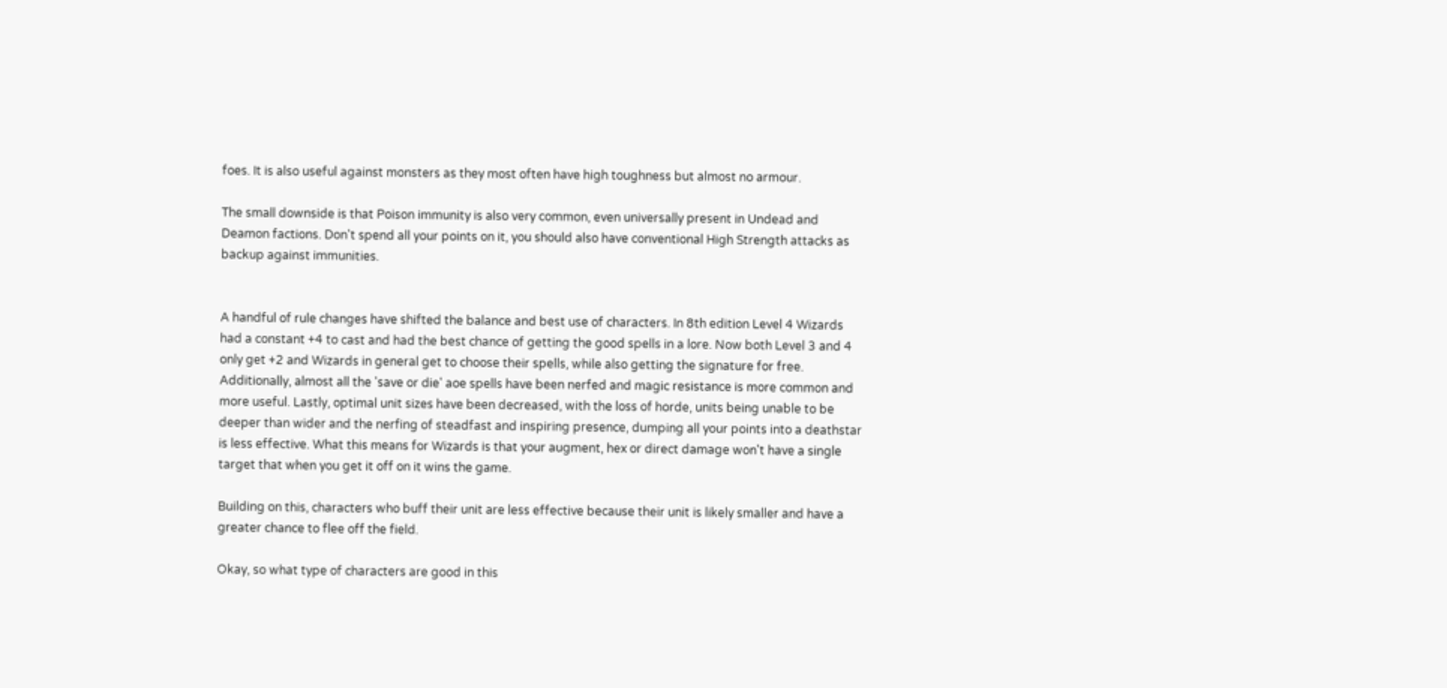foes. It is also useful against monsters as they most often have high toughness but almost no armour.

The small downside is that Poison immunity is also very common, even universally present in Undead and Deamon factions. Don't spend all your points on it, you should also have conventional High Strength attacks as backup against immunities.


A handful of rule changes have shifted the balance and best use of characters. In 8th edition Level 4 Wizards had a constant +4 to cast and had the best chance of getting the good spells in a lore. Now both Level 3 and 4 only get +2 and Wizards in general get to choose their spells, while also getting the signature for free. Additionally, almost all the 'save or die' aoe spells have been nerfed and magic resistance is more common and more useful. Lastly, optimal unit sizes have been decreased, with the loss of horde, units being unable to be deeper than wider and the nerfing of steadfast and inspiring presence, dumping all your points into a deathstar is less effective. What this means for Wizards is that your augment, hex or direct damage won't have a single target that when you get it off on it wins the game.

Building on this, characters who buff their unit are less effective because their unit is likely smaller and have a greater chance to flee off the field.

Okay, so what type of characters are good in this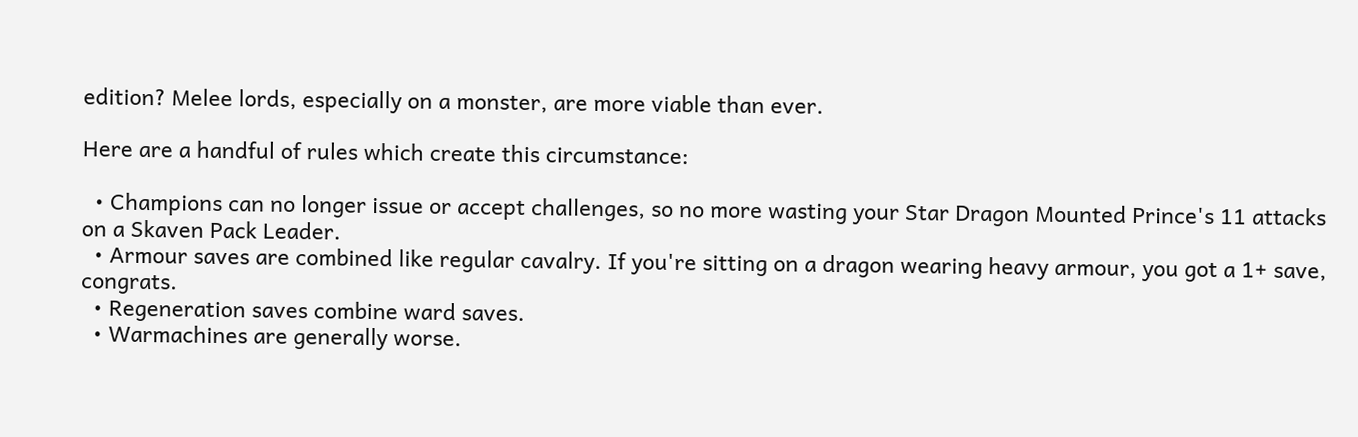edition? Melee lords, especially on a monster, are more viable than ever.

Here are a handful of rules which create this circumstance:

  • Champions can no longer issue or accept challenges, so no more wasting your Star Dragon Mounted Prince's 11 attacks on a Skaven Pack Leader.
  • Armour saves are combined like regular cavalry. If you're sitting on a dragon wearing heavy armour, you got a 1+ save, congrats.
  • Regeneration saves combine ward saves.
  • Warmachines are generally worse.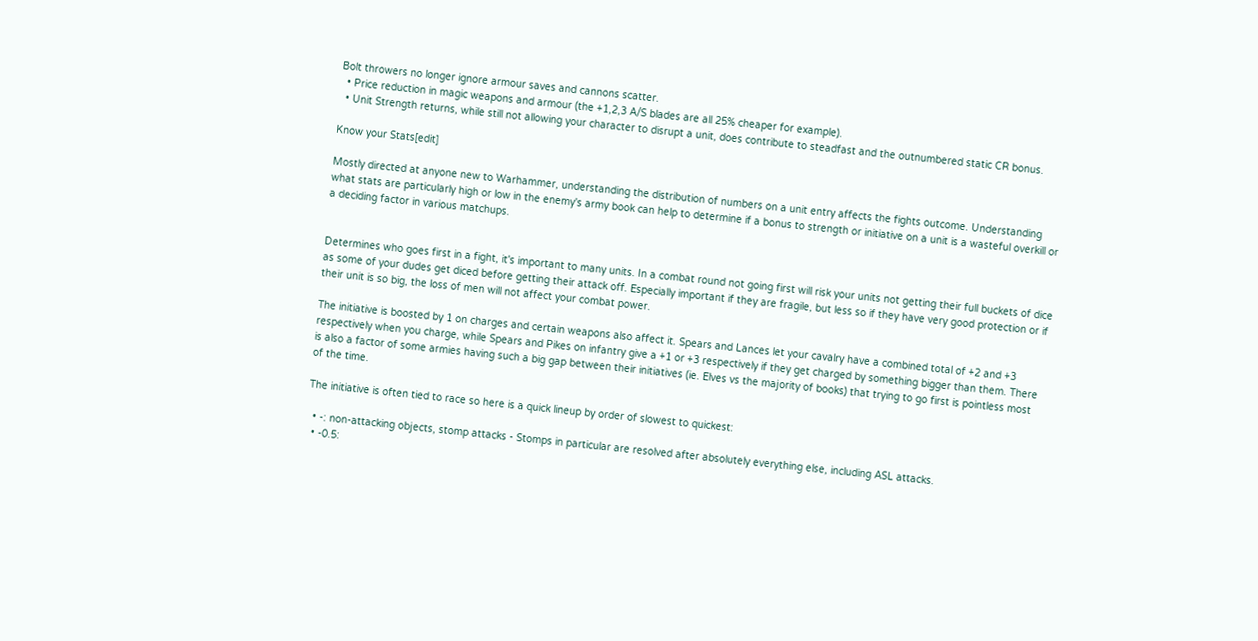Bolt throwers no longer ignore armour saves and cannons scatter.
  • Price reduction in magic weapons and armour (the +1,2,3 A/S blades are all 25% cheaper for example).
  • Unit Strength returns, while still not allowing your character to disrupt a unit, does contribute to steadfast and the outnumbered static CR bonus.

Know your Stats[edit]

Mostly directed at anyone new to Warhammer, understanding the distribution of numbers on a unit entry affects the fights outcome. Understanding what stats are particularly high or low in the enemy's army book can help to determine if a bonus to strength or initiative on a unit is a wasteful overkill or a deciding factor in various matchups.


Determines who goes first in a fight, it's important to many units. In a combat round not going first will risk your units not getting their full buckets of dice as some of your dudes get diced before getting their attack off. Especially important if they are fragile, but less so if they have very good protection or if their unit is so big, the loss of men will not affect your combat power.

The initiative is boosted by 1 on charges and certain weapons also affect it. Spears and Lances let your cavalry have a combined total of +2 and +3 respectively when you charge, while Spears and Pikes on infantry give a +1 or +3 respectively if they get charged by something bigger than them. There is also a factor of some armies having such a big gap between their initiatives (ie. Elves vs the majority of books) that trying to go first is pointless most of the time.

The initiative is often tied to race so here is a quick lineup by order of slowest to quickest:

  • -: non-attacking objects, stomp attacks - Stomps in particular are resolved after absolutely everything else, including ASL attacks.
  • -0.5: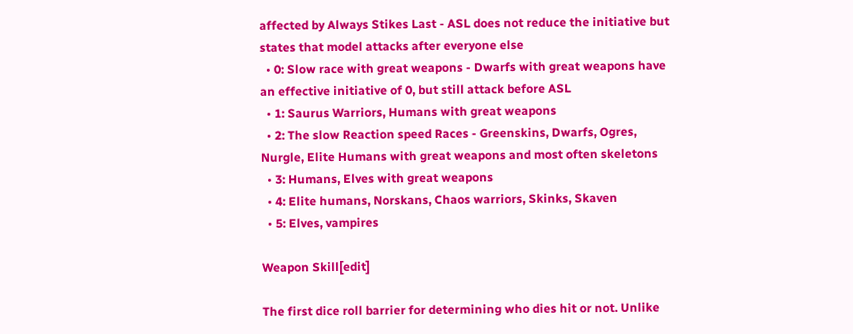affected by Always Stikes Last - ASL does not reduce the initiative but states that model attacks after everyone else
  • 0: Slow race with great weapons - Dwarfs with great weapons have an effective initiative of 0, but still attack before ASL
  • 1: Saurus Warriors, Humans with great weapons
  • 2: The slow Reaction speed Races - Greenskins, Dwarfs, Ogres, Nurgle, Elite Humans with great weapons and most often skeletons
  • 3: Humans, Elves with great weapons
  • 4: Elite humans, Norskans, Chaos warriors, Skinks, Skaven
  • 5: Elves, vampires

Weapon Skill[edit]

The first dice roll barrier for determining who dies hit or not. Unlike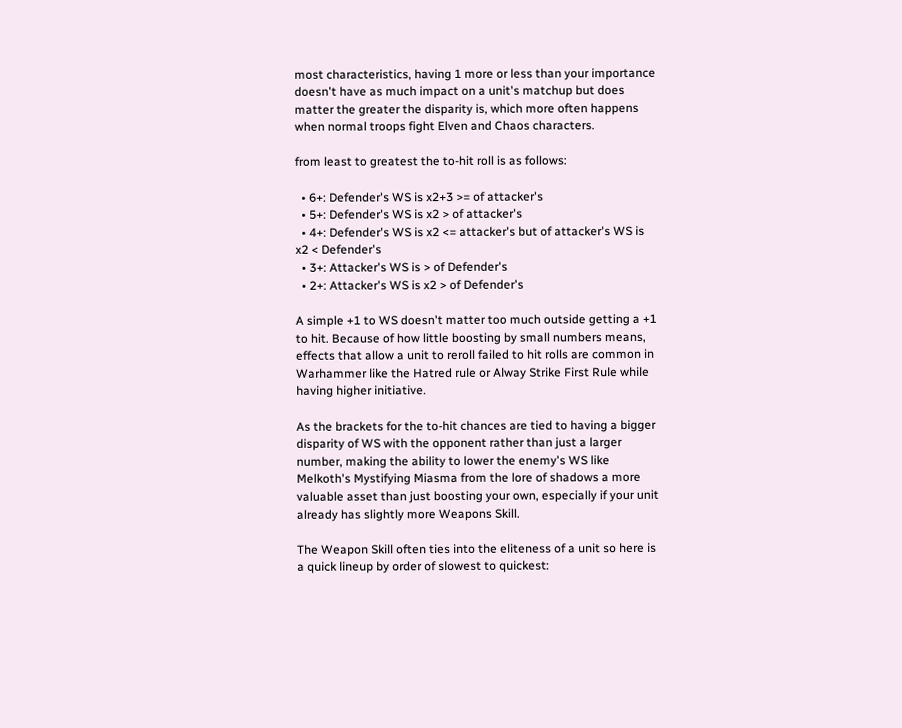most characteristics, having 1 more or less than your importance doesn't have as much impact on a unit's matchup but does matter the greater the disparity is, which more often happens when normal troops fight Elven and Chaos characters.

from least to greatest the to-hit roll is as follows:

  • 6+: Defender's WS is x2+3 >= of attacker's
  • 5+: Defender's WS is x2 > of attacker's
  • 4+: Defender's WS is x2 <= attacker's but of attacker's WS is x2 < Defender's
  • 3+: Attacker's WS is > of Defender's
  • 2+: Attacker's WS is x2 > of Defender's

A simple +1 to WS doesn't matter too much outside getting a +1 to hit. Because of how little boosting by small numbers means, effects that allow a unit to reroll failed to hit rolls are common in Warhammer like the Hatred rule or Alway Strike First Rule while having higher initiative.

As the brackets for the to-hit chances are tied to having a bigger disparity of WS with the opponent rather than just a larger number, making the ability to lower the enemy's WS like Melkoth's Mystifying Miasma from the lore of shadows a more valuable asset than just boosting your own, especially if your unit already has slightly more Weapons Skill.

The Weapon Skill often ties into the eliteness of a unit so here is a quick lineup by order of slowest to quickest: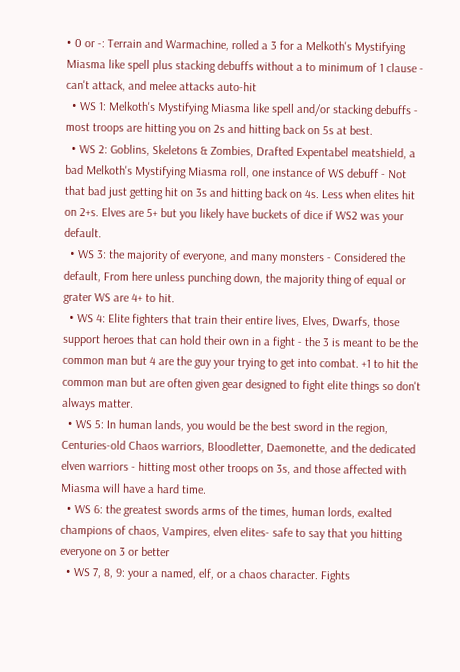• 0 or -: Terrain and Warmachine, rolled a 3 for a Melkoth's Mystifying Miasma like spell plus stacking debuffs without a to minimum of 1 clause - can't attack, and melee attacks auto-hit
  • WS 1: Melkoth's Mystifying Miasma like spell and/or stacking debuffs - most troops are hitting you on 2s and hitting back on 5s at best.
  • WS 2: Goblins, Skeletons & Zombies, Drafted Expentabel meatshield, a bad Melkoth's Mystifying Miasma roll, one instance of WS debuff - Not that bad just getting hit on 3s and hitting back on 4s. Less when elites hit on 2+s. Elves are 5+ but you likely have buckets of dice if WS2 was your default.
  • WS 3: the majority of everyone, and many monsters - Considered the default, From here unless punching down, the majority thing of equal or grater WS are 4+ to hit.
  • WS 4: Elite fighters that train their entire lives, Elves, Dwarfs, those support heroes that can hold their own in a fight - the 3 is meant to be the common man but 4 are the guy your trying to get into combat. +1 to hit the common man but are often given gear designed to fight elite things so don't always matter.
  • WS 5: In human lands, you would be the best sword in the region, Centuries-old Chaos warriors, Bloodletter, Daemonette, and the dedicated elven warriors - hitting most other troops on 3s, and those affected with Miasma will have a hard time.
  • WS 6: the greatest swords arms of the times, human lords, exalted champions of chaos, Vampires, elven elites- safe to say that you hitting everyone on 3 or better
  • WS 7, 8, 9: your a named, elf, or a chaos character. Fights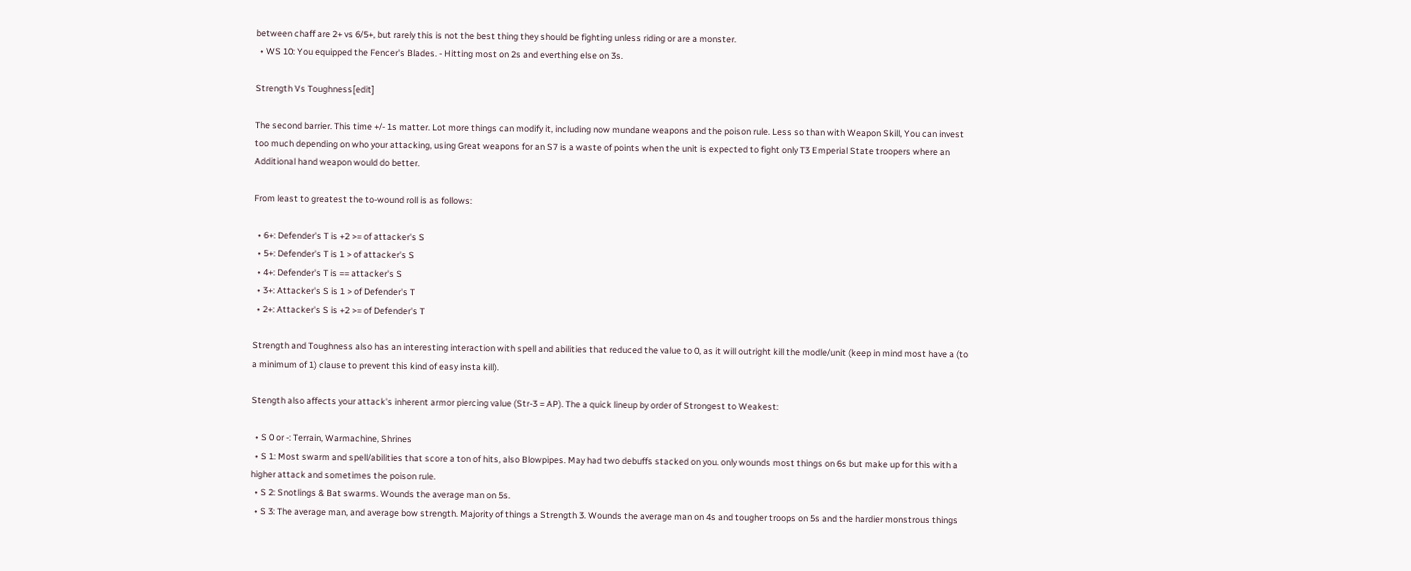between chaff are 2+ vs 6/5+, but rarely this is not the best thing they should be fighting unless riding or are a monster.
  • WS 10: You equipped the Fencer's Blades. - Hitting most on 2s and everthing else on 3s.

Strength Vs Toughness[edit]

The second barrier. This time +/- 1s matter. Lot more things can modify it, including now mundane weapons and the poison rule. Less so than with Weapon Skill, You can invest too much depending on who your attacking, using Great weapons for an S7 is a waste of points when the unit is expected to fight only T3 Emperial State troopers where an Additional hand weapon would do better.

From least to greatest the to-wound roll is as follows:

  • 6+: Defender's T is +2 >= of attacker's S
  • 5+: Defender's T is 1 > of attacker's S
  • 4+: Defender's T is == attacker's S
  • 3+: Attacker's S is 1 > of Defender's T
  • 2+: Attacker's S is +2 >= of Defender's T

Strength and Toughness also has an interesting interaction with spell and abilities that reduced the value to 0, as it will outright kill the modle/unit (keep in mind most have a (to a minimum of 1) clause to prevent this kind of easy insta kill).

Stength also affects your attack's inherent armor piercing value (Str-3 = AP). The a quick lineup by order of Strongest to Weakest:

  • S 0 or -: Terrain, Warmachine, Shrines
  • S 1: Most swarm and spell/abilities that score a ton of hits, also Blowpipes. May had two debuffs stacked on you. only wounds most things on 6s but make up for this with a higher attack and sometimes the poison rule.
  • S 2: Snotlings & Bat swarms. Wounds the average man on 5s.
  • S 3: The average man, and average bow strength. Majority of things a Strength 3. Wounds the average man on 4s and tougher troops on 5s and the hardier monstrous things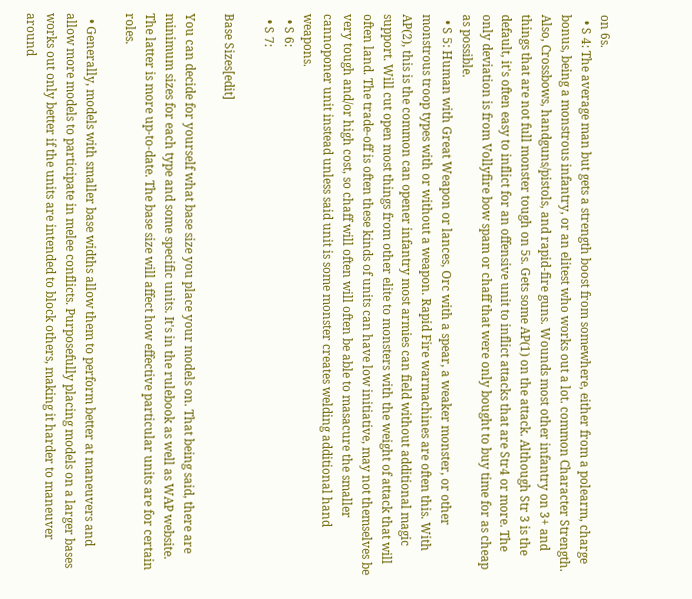on 6s.
  • S 4: The average man but gets a strength boost from somewhere, either from a polearm, charge bonus, being a monstrous infantry, or an elitest who works out a lot. common Character Strength. Also, Crossbows, handguns/pistols, and rapid-fire guns. Wounds most other infantry on 3+ and things that are not full monster tough on 5s. Gets some AP(1) on the attack. Although Str 3 is the default, it's often easy to inflict for an offensive unit to inflict attacks that are Str4 or more. The only deviation is from Vollyfire bow spam or chaff that were only bought to buy time for as cheap as possible.
  • S 5: Human with Great Weapon or lances, Orc with a spear, a weaker monster, or other monstrous troop types with or without a weapon. Rapid Fire warmachines are often this. With AP(2), this is the common can opener infantry most armies can field without additional magic support. Will cut open most things from other elite to monsters with the weight of attack that will often land. The trade-off is often these kinds of units can have low initiative, may not themselves be very tough and/or high cost, so chaff will often will often be able to masacure the smaller cannoponer unit instead unless said unit is some monster creates welding additional hand weapons.
  • S 6:
  • S 7:

Base Sizes[edit]

You can decide for yourself what base size you place your models on. That being said, there are minimum sizes for each type and some specific units. It's in the rulebook as well as WAP website. The latter is more up-to-date. The base size will affect how effective particular units are for certain roles.

  • Generally, models with smaller base widths allow them to perform better at maneuvers and allow more models to participate in melee conflicts. Purposefully placing models on a larger bases works out only better if the units are intended to block others, making it harder to maneuver around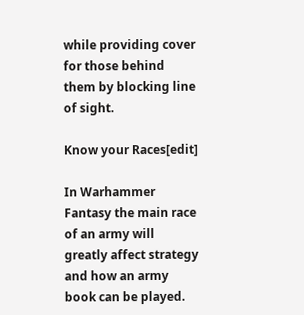while providing cover for those behind them by blocking line of sight.

Know your Races[edit]

In Warhammer Fantasy the main race of an army will greatly affect strategy and how an army book can be played.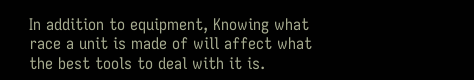In addition to equipment, Knowing what race a unit is made of will affect what the best tools to deal with it is.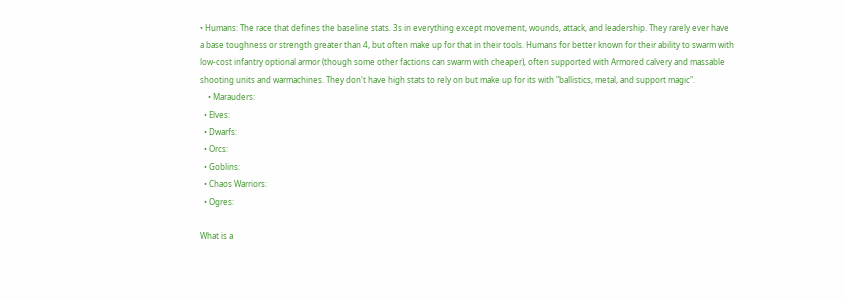• Humans: The race that defines the baseline stats. 3s in everything except movement, wounds, attack, and leadership. They rarely ever have a base toughness or strength greater than 4, but often make up for that in their tools. Humans for better known for their ability to swarm with low-cost infantry optional armor (though some other factions can swarm with cheaper), often supported with Armored calvery and massable shooting units and warmachines. They don't have high stats to rely on but make up for its with "ballistics, metal, and support magic".
    • Marauders:
  • Elves:
  • Dwarfs:
  • Orcs:
  • Goblins:
  • Chaos Warriors:
  • Ogres:

What is a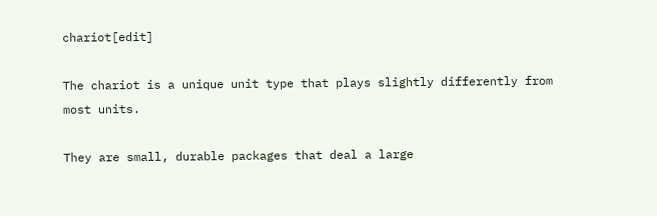chariot[edit]

The chariot is a unique unit type that plays slightly differently from most units.

They are small, durable packages that deal a large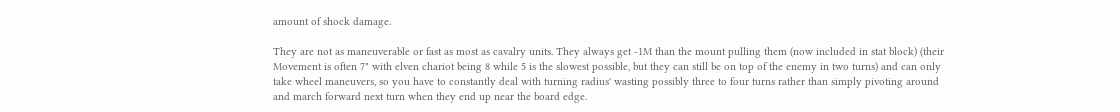amount of shock damage.

They are not as maneuverable or fast as most as cavalry units. They always get -1M than the mount pulling them (now included in stat block) (their Movement is often 7" with elven chariot being 8 while 5 is the slowest possible, but they can still be on top of the enemy in two turns) and can only take wheel maneuvers, so you have to constantly deal with turning radius' wasting possibly three to four turns rather than simply pivoting around and march forward next turn when they end up near the board edge.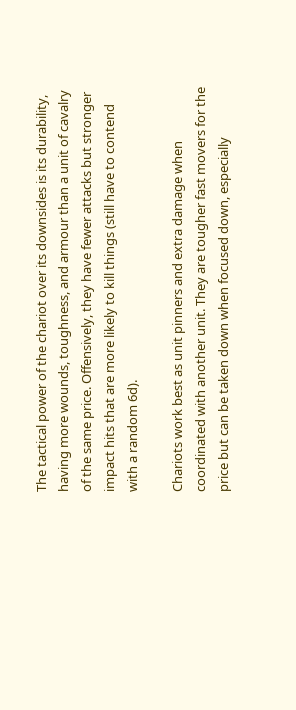The tactical power of the chariot over its downsides is its durability, having more wounds, toughness, and armour than a unit of cavalry of the same price. Offensively, they have fewer attacks but stronger impact hits that are more likely to kill things (still have to contend with a random 6d).

Chariots work best as unit pinners and extra damage when coordinated with another unit. They are tougher fast movers for the price but can be taken down when focused down, especially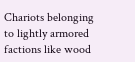Chariots belonging to lightly armored factions like wood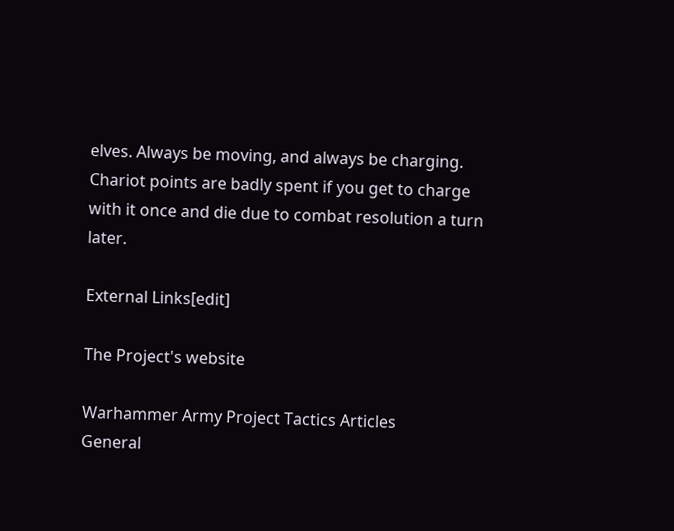elves. Always be moving, and always be charging. Chariot points are badly spent if you get to charge with it once and die due to combat resolution a turn later.

External Links[edit]

The Project's website

Warhammer Army Project Tactics Articles
General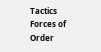Tactics
Forces of Order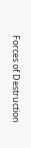Forces of Destruction